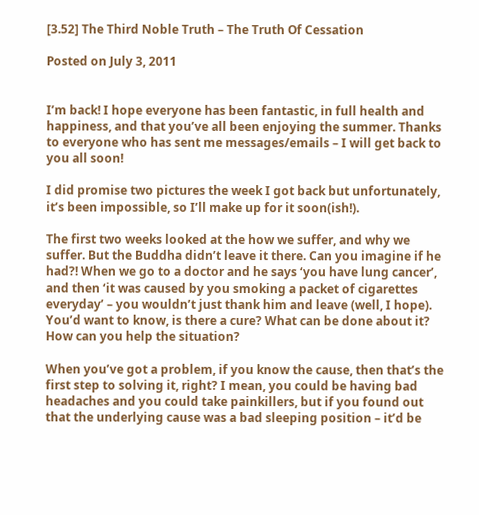[3.52] The Third Noble Truth – The Truth Of Cessation

Posted on July 3, 2011


I’m back! I hope everyone has been fantastic, in full health and happiness, and that you’ve all been enjoying the summer. Thanks to everyone who has sent me messages/emails – I will get back to you all soon!

I did promise two pictures the week I got back but unfortunately, it’s been impossible, so I’ll make up for it soon(ish!).

The first two weeks looked at the how we suffer, and why we suffer. But the Buddha didn’t leave it there. Can you imagine if he had?! When we go to a doctor and he says ‘you have lung cancer’, and then ‘it was caused by you smoking a packet of cigarettes everyday’ – you wouldn’t just thank him and leave (well, I hope). You’d want to know, is there a cure? What can be done about it? How can you help the situation?

When you’ve got a problem, if you know the cause, then that’s the first step to solving it, right? I mean, you could be having bad headaches and you could take painkillers, but if you found out that the underlying cause was a bad sleeping position – it’d be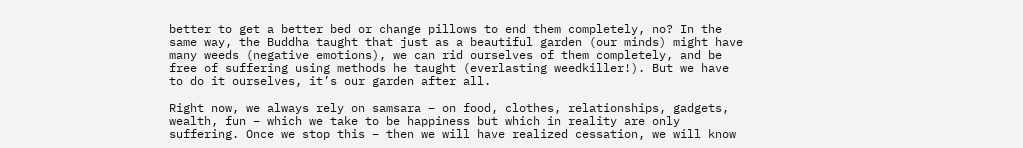better to get a better bed or change pillows to end them completely, no? In the same way, the Buddha taught that just as a beautiful garden (our minds) might have many weeds (negative emotions), we can rid ourselves of them completely, and be free of suffering using methods he taught (everlasting weedkiller!). But we have to do it ourselves, it’s our garden after all.

Right now, we always rely on samsara – on food, clothes, relationships, gadgets, wealth, fun – which we take to be happiness but which in reality are only suffering. Once we stop this – then we will have realized cessation, we will know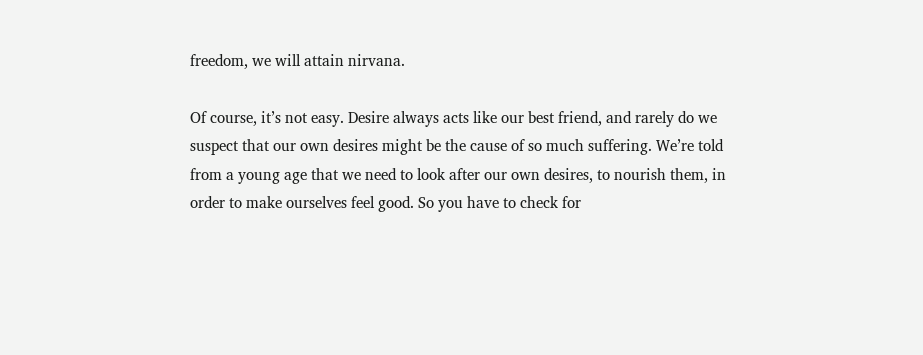freedom, we will attain nirvana.

Of course, it’s not easy. Desire always acts like our best friend, and rarely do we suspect that our own desires might be the cause of so much suffering. We’re told from a young age that we need to look after our own desires, to nourish them, in order to make ourselves feel good. So you have to check for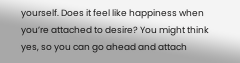yourself. Does it feel like happiness when you’re attached to desire? You might think yes, so you can go ahead and attach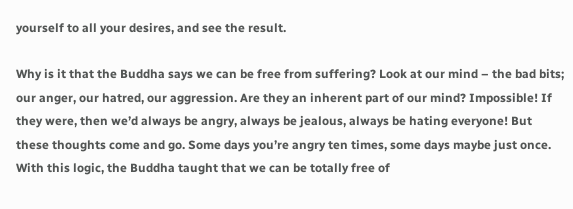yourself to all your desires, and see the result.

Why is it that the Buddha says we can be free from suffering? Look at our mind – the bad bits; our anger, our hatred, our aggression. Are they an inherent part of our mind? Impossible! If they were, then we’d always be angry, always be jealous, always be hating everyone! But these thoughts come and go. Some days you’re angry ten times, some days maybe just once. With this logic, the Buddha taught that we can be totally free of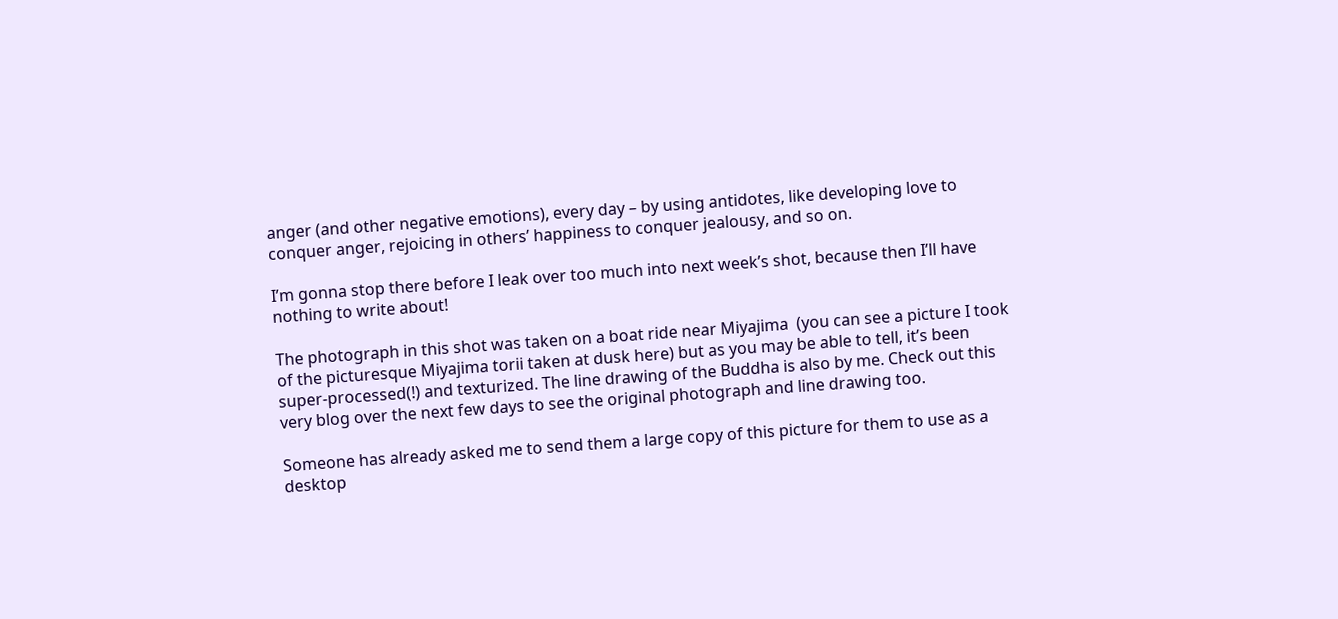anger (and other negative emotions), every day – by using antidotes, like developing love to conquer anger, rejoicing in others’ happiness to conquer jealousy, and so on.

I’m gonna stop there before I leak over too much into next week’s shot, because then I’ll have nothing to write about!

The photograph in this shot was taken on a boat ride near Miyajima  (you can see a picture I took of the picturesque Miyajima torii taken at dusk here) but as you may be able to tell, it’s been super-processed(!) and texturized. The line drawing of the Buddha is also by me. Check out this very blog over the next few days to see the original photograph and line drawing too.

Someone has already asked me to send them a large copy of this picture for them to use as a desktop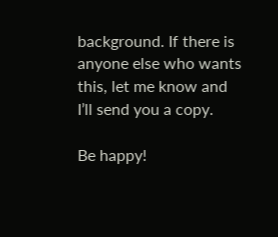background. If there is anyone else who wants this, let me know and I’ll send you a copy.

Be happy!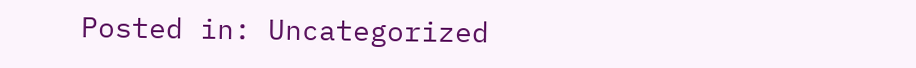Posted in: Uncategorized